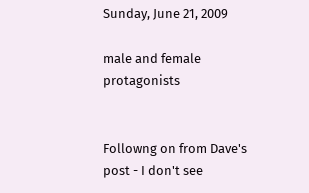Sunday, June 21, 2009

male and female protagonists


Followng on from Dave's post - I don't see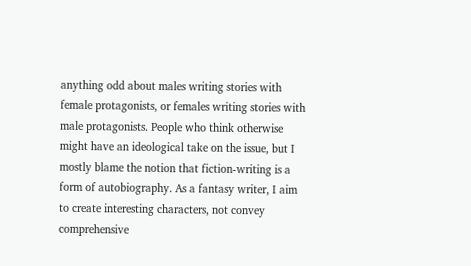anything odd about males writing stories with female protagonists, or females writing stories with male protagonists. People who think otherwise might have an ideological take on the issue, but I mostly blame the notion that fiction-writing is a form of autobiography. As a fantasy writer, I aim to create interesting characters, not convey comprehensive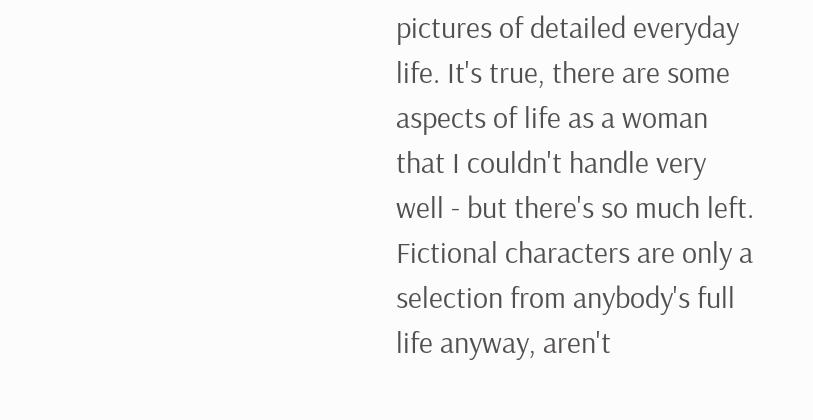pictures of detailed everyday life. It's true, there are some aspects of life as a woman that I couldn't handle very well - but there's so much left. Fictional characters are only a selection from anybody's full life anyway, aren't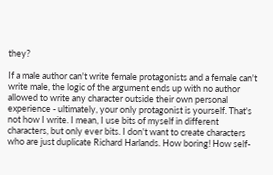they?

If a male author can't write female protagonists and a female can't write male, the logic of the argument ends up with no author allowed to write any character outside their own personal experience - ultimately, your only protagonist is yourself. That's not how I write. I mean, I use bits of myself in different characters, but only ever bits. I don't want to create characters who are just duplicate Richard Harlands. How boring! How self-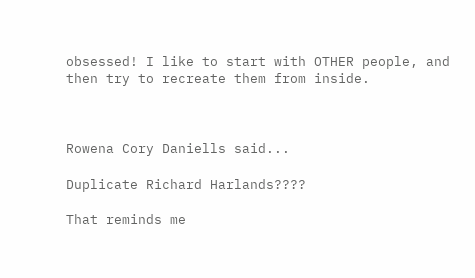obsessed! I like to start with OTHER people, and then try to recreate them from inside.



Rowena Cory Daniells said...

Duplicate Richard Harlands????

That reminds me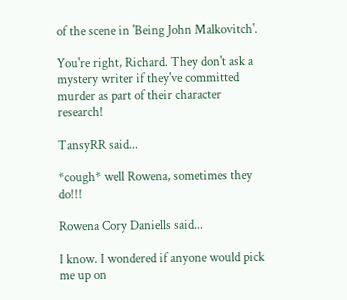of the scene in 'Being John Malkovitch'.

You're right, Richard. They don't ask a mystery writer if they've committed murder as part of their character research!

TansyRR said...

*cough* well Rowena, sometimes they do!!!

Rowena Cory Daniells said...

I know. I wondered if anyone would pick me up on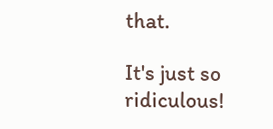that.

It's just so ridiculous!